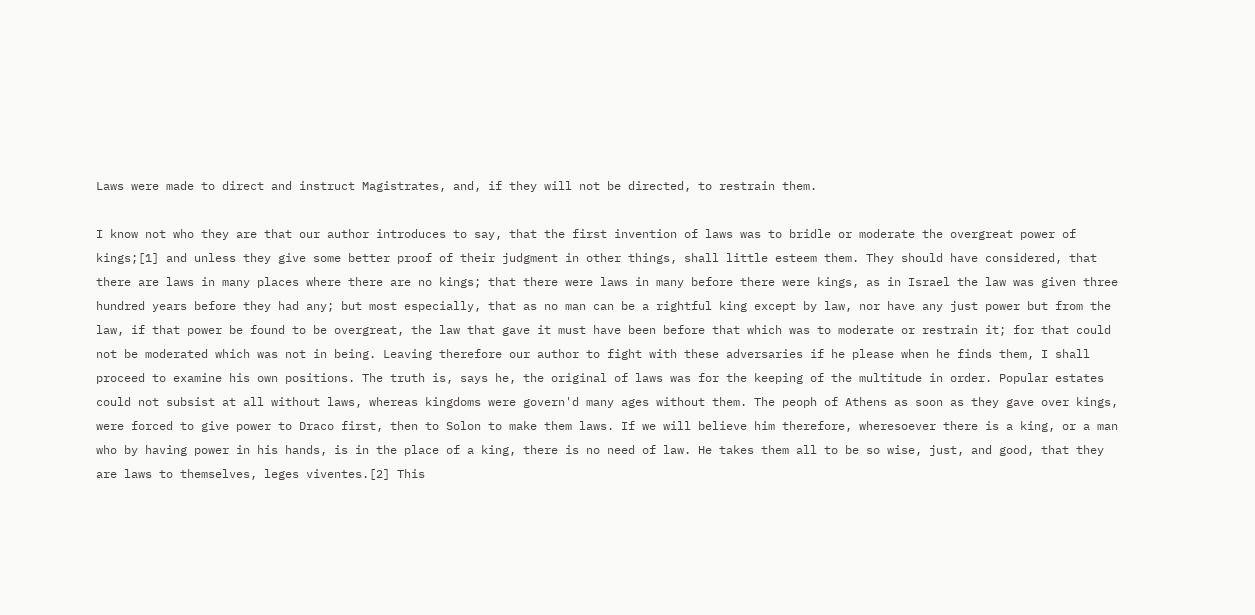Laws were made to direct and instruct Magistrates, and, if they will not be directed, to restrain them.

I know not who they are that our author introduces to say, that the first invention of laws was to bridle or moderate the overgreat power of kings;[1] and unless they give some better proof of their judgment in other things, shall little esteem them. They should have considered, that there are laws in many places where there are no kings; that there were laws in many before there were kings, as in Israel the law was given three hundred years before they had any; but most especially, that as no man can be a rightful king except by law, nor have any just power but from the law, if that power be found to be overgreat, the law that gave it must have been before that which was to moderate or restrain it; for that could not be moderated which was not in being. Leaving therefore our author to fight with these adversaries if he please when he finds them, I shall proceed to examine his own positions. The truth is, says he, the original of laws was for the keeping of the multitude in order. Popular estates could not subsist at all without laws, whereas kingdoms were govern'd many ages without them. The peoph of Athens as soon as they gave over kings, were forced to give power to Draco first, then to Solon to make them laws. If we will believe him therefore, wheresoever there is a king, or a man who by having power in his hands, is in the place of a king, there is no need of law. He takes them all to be so wise, just, and good, that they are laws to themselves, leges viventes.[2] This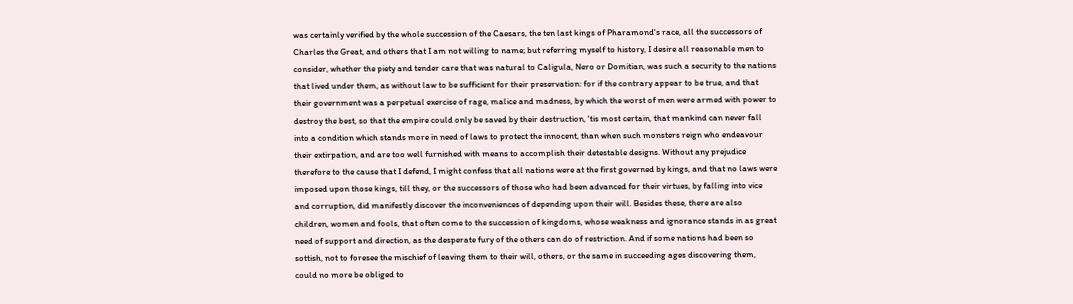was certainly verified by the whole succession of the Caesars, the ten last kings of Pharamond's race, all the successors of Charles the Great, and others that I am not willing to name; but referring myself to history, I desire all reasonable men to consider, whether the piety and tender care that was natural to Caligula, Nero or Domitian, was such a security to the nations that lived under them, as without law to be sufficient for their preservation: for if the contrary appear to be true, and that their government was a perpetual exercise of rage, malice and madness, by which the worst of men were armed with power to destroy the best, so that the empire could only be saved by their destruction, 'tis most certain, that mankind can never fall into a condition which stands more in need of laws to protect the innocent, than when such monsters reign who endeavour their extirpation, and are too well furnished with means to accomplish their detestable designs. Without any prejudice therefore to the cause that I defend, I might confess that all nations were at the first governed by kings, and that no laws were imposed upon those kings, till they, or the successors of those who had been advanced for their virtues, by falling into vice and corruption, did manifestly discover the inconveniences of depending upon their will. Besides these, there are also children, women and fools, that often come to the succession of kingdoms, whose weakness and ignorance stands in as great need of support and direction, as the desperate fury of the others can do of restriction. And if some nations had been so sottish, not to foresee the mischief of leaving them to their will, others, or the same in succeeding ages discovering them, could no more be obliged to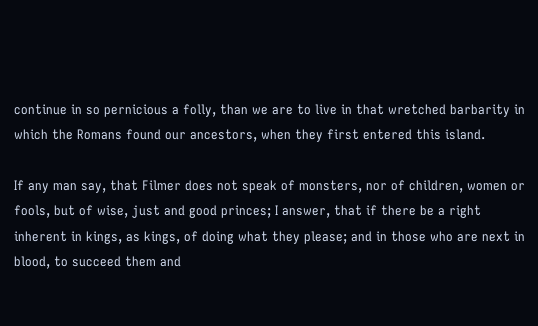continue in so pernicious a folly, than we are to live in that wretched barbarity in which the Romans found our ancestors, when they first entered this island.

If any man say, that Filmer does not speak of monsters, nor of children, women or fools, but of wise, just and good princes; I answer, that if there be a right inherent in kings, as kings, of doing what they please; and in those who are next in blood, to succeed them and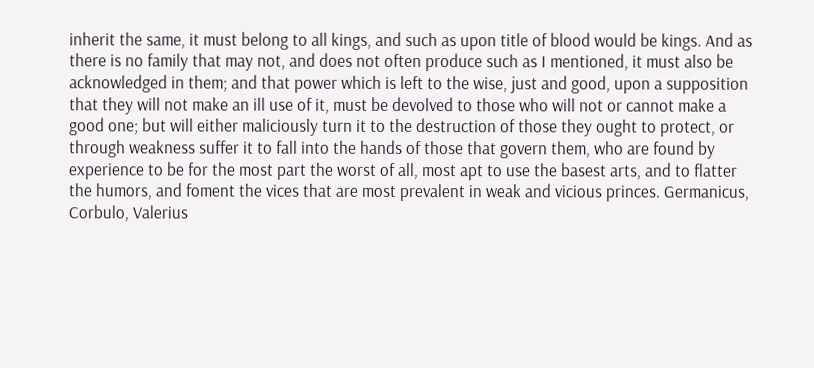inherit the same, it must belong to all kings, and such as upon title of blood would be kings. And as there is no family that may not, and does not often produce such as I mentioned, it must also be acknowledged in them; and that power which is left to the wise, just and good, upon a supposition that they will not make an ill use of it, must be devolved to those who will not or cannot make a good one; but will either maliciously turn it to the destruction of those they ought to protect, or through weakness suffer it to fall into the hands of those that govern them, who are found by experience to be for the most part the worst of all, most apt to use the basest arts, and to flatter the humors, and foment the vices that are most prevalent in weak and vicious princes. Germanicus, Corbulo, Valerius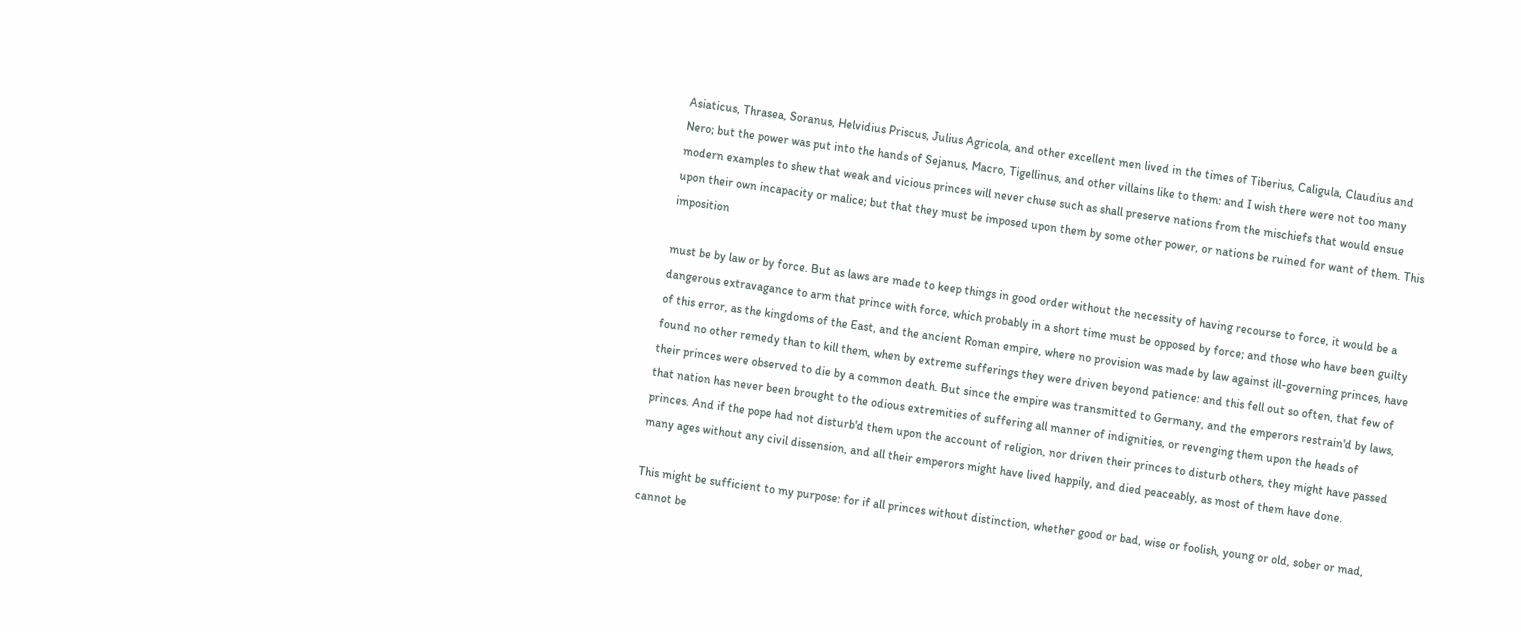Asiaticus, Thrasea, Soranus, Helvidius Priscus, Julius Agricola, and other excellent men lived in the times of Tiberius, Caligula, Claudius and Nero; but the power was put into the hands of Sejanus, Macro, Tigellinus, and other villains like to them: and I wish there were not too many modern examples to shew that weak and vicious princes will never chuse such as shall preserve nations from the mischiefs that would ensue upon their own incapacity or malice; but that they must be imposed upon them by some other power, or nations be ruined for want of them. This imposition

must be by law or by force. But as laws are made to keep things in good order without the necessity of having recourse to force, it would be a dangerous extravagance to arm that prince with force, which probably in a short time must be opposed by force; and those who have been guilty of this error, as the kingdoms of the East, and the ancient Roman empire, where no provision was made by law against ill-governing princes, have found no other remedy than to kill them, when by extreme sufferings they were driven beyond patience: and this fell out so often, that few of their princes were observed to die by a common death. But since the empire was transmitted to Germany, and the emperors restrain'd by laws, that nation has never been brought to the odious extremities of suffering all manner of indignities, or revenging them upon the heads of princes. And if the pope had not disturb'd them upon the account of religion, nor driven their princes to disturb others, they might have passed many ages without any civil dissension, and all their emperors might have lived happily, and died peaceably, as most of them have done.

This might be sufficient to my purpose: for if all princes without distinction, whether good or bad, wise or foolish, young or old, sober or mad, cannot be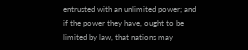entrusted with an unlimited power; and if the power they have, ought to be limited by law, that nations may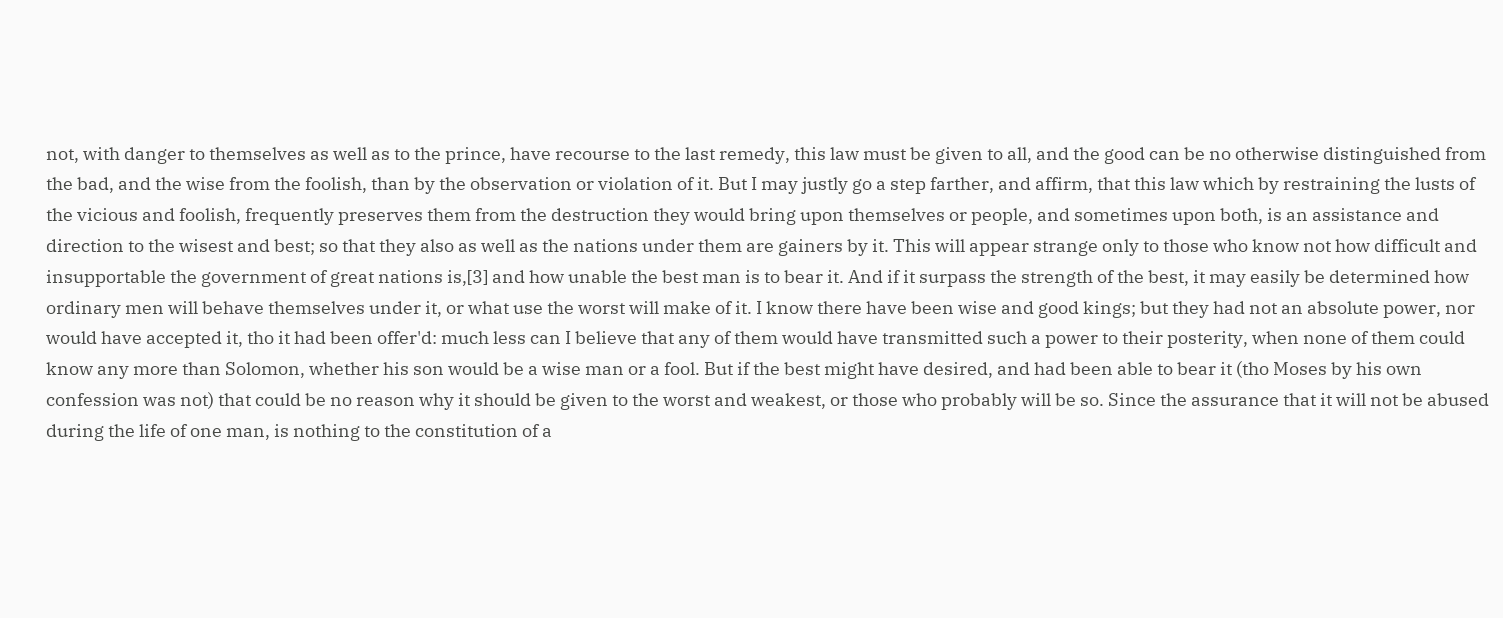not, with danger to themselves as well as to the prince, have recourse to the last remedy, this law must be given to all, and the good can be no otherwise distinguished from the bad, and the wise from the foolish, than by the observation or violation of it. But I may justly go a step farther, and affirm, that this law which by restraining the lusts of the vicious and foolish, frequently preserves them from the destruction they would bring upon themselves or people, and sometimes upon both, is an assistance and direction to the wisest and best; so that they also as well as the nations under them are gainers by it. This will appear strange only to those who know not how difficult and insupportable the government of great nations is,[3] and how unable the best man is to bear it. And if it surpass the strength of the best, it may easily be determined how ordinary men will behave themselves under it, or what use the worst will make of it. I know there have been wise and good kings; but they had not an absolute power, nor would have accepted it, tho it had been offer'd: much less can I believe that any of them would have transmitted such a power to their posterity, when none of them could know any more than Solomon, whether his son would be a wise man or a fool. But if the best might have desired, and had been able to bear it (tho Moses by his own confession was not) that could be no reason why it should be given to the worst and weakest, or those who probably will be so. Since the assurance that it will not be abused during the life of one man, is nothing to the constitution of a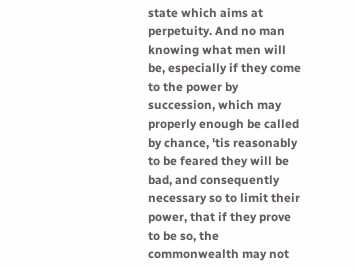state which aims at perpetuity. And no man knowing what men will be, especially if they come to the power by succession, which may properly enough be called by chance, 'tis reasonably to be feared they will be bad, and consequently necessary so to limit their power, that if they prove to be so, the commonwealth may not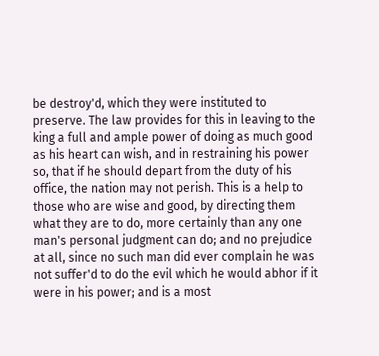be destroy'd, which they were instituted to preserve. The law provides for this in leaving to the king a full and ample power of doing as much good as his heart can wish, and in restraining his power so, that if he should depart from the duty of his office, the nation may not perish. This is a help to those who are wise and good, by directing them what they are to do, more certainly than any one man's personal judgment can do; and no prejudice at all, since no such man did ever complain he was not suffer'd to do the evil which he would abhor if it were in his power; and is a most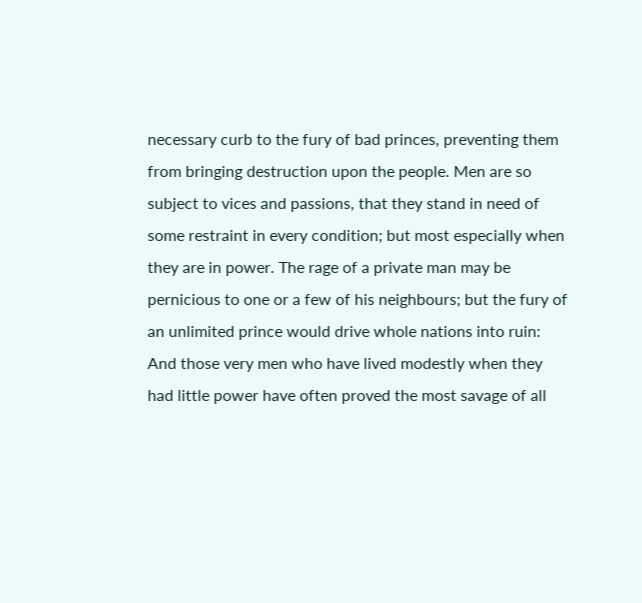necessary curb to the fury of bad princes, preventing them from bringing destruction upon the people. Men are so subject to vices and passions, that they stand in need of some restraint in every condition; but most especially when they are in power. The rage of a private man may be pernicious to one or a few of his neighbours; but the fury of an unlimited prince would drive whole nations into ruin: And those very men who have lived modestly when they had little power have often proved the most savage of all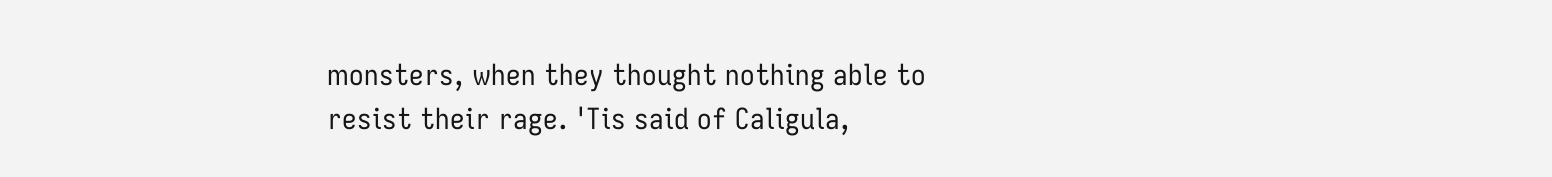monsters, when they thought nothing able to resist their rage. 'Tis said of Caligula,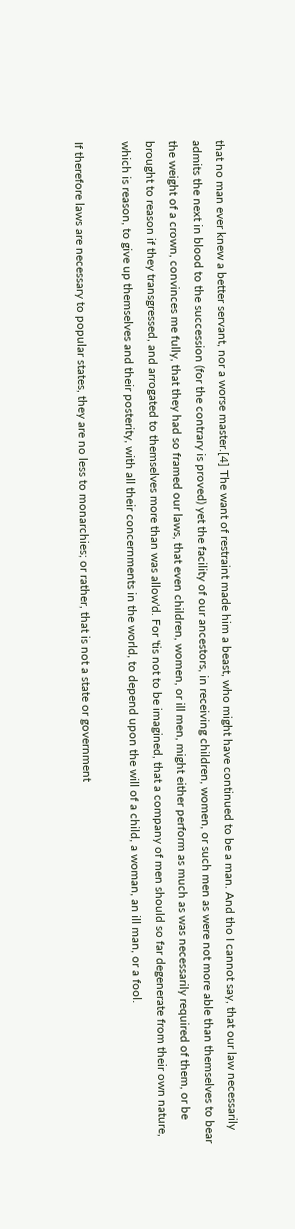that no man ever knew a better servant, nor a worse master.[4] The want of restraint made him a beast, who might have continued to be a man. And tho I cannot say, that our law necessarily admits the next in blood to the succession (for the contrary is proved) yet the facility of our ancestors, in receiving children, women, or such men as were not more able than themselves to bear the weight of a crown, convinces me fully, that they had so framed our laws, that even children, women, or ill men, might either perform as much as was necessarily required of them, or be brought to reason if they transgressed, and arrogated to themselves more than was allow'd. For 'tis not to be imagined, that a company of men should so far degenerate from their own nature, which is reason, to give up themselves and their posterity, with all their concernments in the world, to depend upon the will of a child, a woman, an ill man, or a fool.

If therefore laws are necessary to popular states, they are no less to monarchies; or rather, that is not a state or government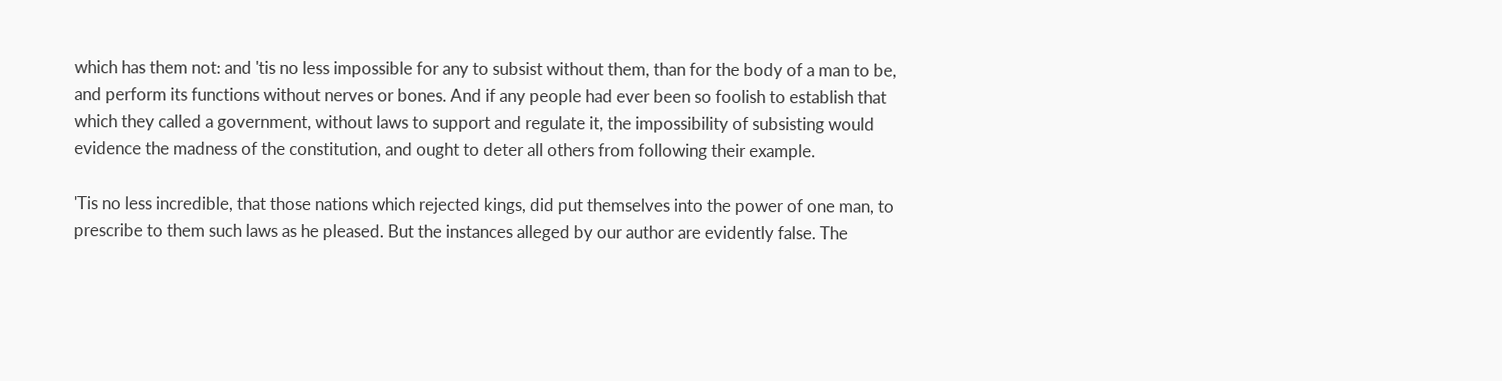which has them not: and 'tis no less impossible for any to subsist without them, than for the body of a man to be, and perform its functions without nerves or bones. And if any people had ever been so foolish to establish that which they called a government, without laws to support and regulate it, the impossibility of subsisting would evidence the madness of the constitution, and ought to deter all others from following their example.

'Tis no less incredible, that those nations which rejected kings, did put themselves into the power of one man, to prescribe to them such laws as he pleased. But the instances alleged by our author are evidently false. The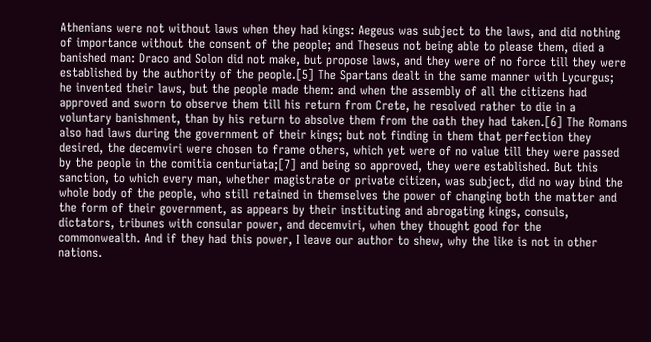Athenians were not without laws when they had kings: Aegeus was subject to the laws, and did nothing of importance without the consent of the people; and Theseus not being able to please them, died a banished man: Draco and Solon did not make, but propose laws, and they were of no force till they were established by the authority of the people.[5] The Spartans dealt in the same manner with Lycurgus; he invented their laws, but the people made them: and when the assembly of all the citizens had approved and sworn to observe them till his return from Crete, he resolved rather to die in a voluntary banishment, than by his return to absolve them from the oath they had taken.[6] The Romans also had laws during the government of their kings; but not finding in them that perfection they desired, the decemviri were chosen to frame others, which yet were of no value till they were passed by the people in the comitia centuriata;[7] and being so approved, they were established. But this sanction, to which every man, whether magistrate or private citizen, was subject, did no way bind the whole body of the people, who still retained in themselves the power of changing both the matter and the form of their government, as appears by their instituting and abrogating kings, consuls, dictators, tribunes with consular power, and decemviri, when they thought good for the commonwealth. And if they had this power, I leave our author to shew, why the like is not in other nations.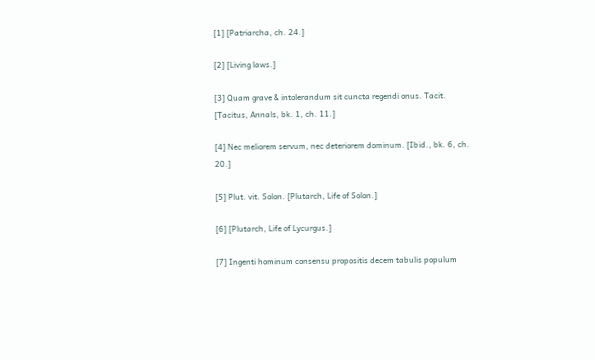[1] [Patriarcha, ch. 24.]

[2] [Living laws.]

[3] Quam grave & intolerandum sit cuncta regendi onus. Tacit. [Tacitus, Annals, bk. 1, ch. 11.]

[4] Nec meliorem servum, nec deteriorem dominum. [Ibid., bk. 6, ch. 20.]

[5] Plut. vit. Solon. [Plutarch, Life of Solon.]

[6] [Plutarch, Life of Lycurgus.]

[7] Ingenti hominum consensu propositis decem tabulis populum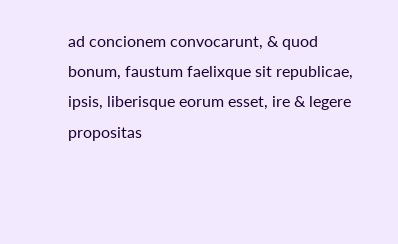ad concionem convocarunt, & quod bonum, faustum faelixque sit republicae, ipsis, liberisque eorum esset, ire & legere propositas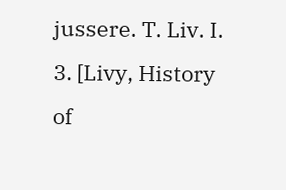jussere. T. Liv. I. 3. [Livy, History of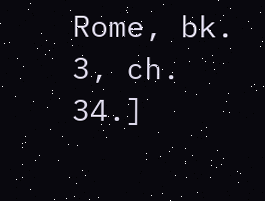Rome, bk. 3, ch. 34.]